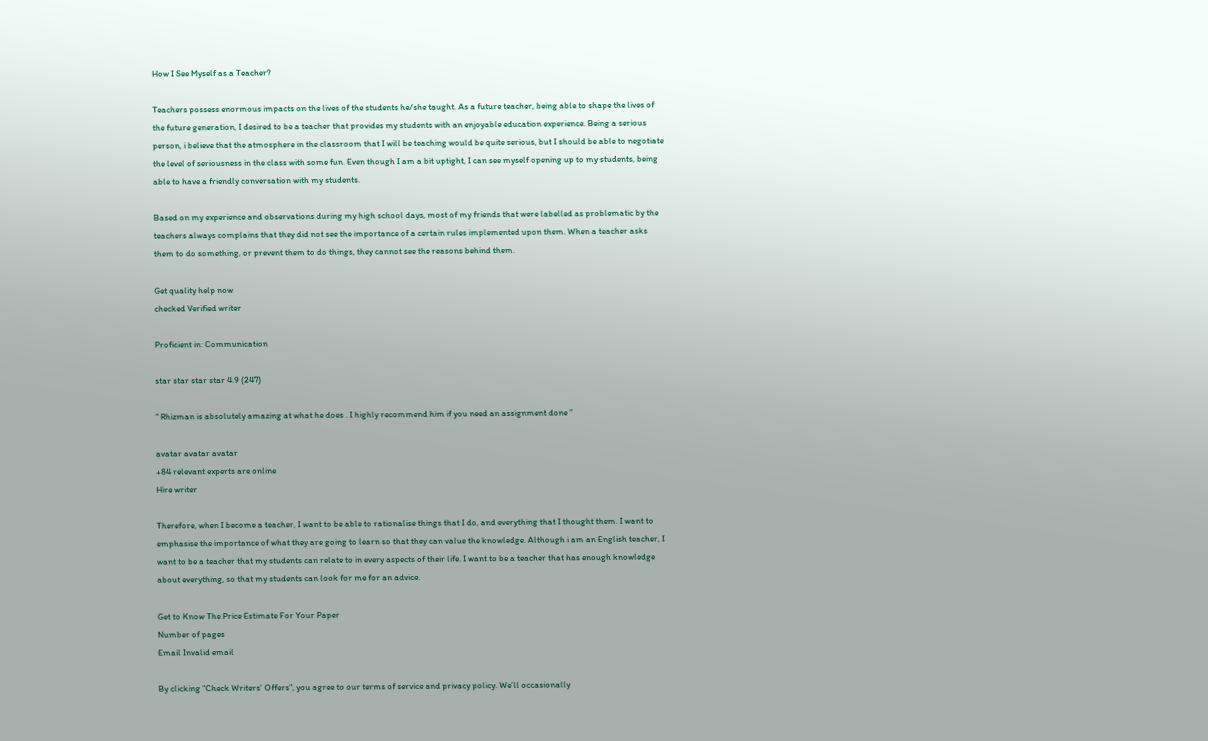How I See Myself as a Teacher?

Teachers possess enormous impacts on the lives of the students he/she taught. As a future teacher, being able to shape the lives of the future generation, I desired to be a teacher that provides my students with an enjoyable education experience. Being a serious person, i believe that the atmosphere in the classroom that I will be teaching would be quite serious, but I should be able to negotiate the level of seriousness in the class with some fun. Even though I am a bit uptight, I can see myself opening up to my students, being able to have a friendly conversation with my students.

Based on my experience and observations during my high school days, most of my friends that were labelled as problematic by the teachers always complains that they did not see the importance of a certain rules implemented upon them. When a teacher asks them to do something, or prevent them to do things, they cannot see the reasons behind them.

Get quality help now
checked Verified writer

Proficient in: Communication

star star star star 4.9 (247)

“ Rhizman is absolutely amazing at what he does . I highly recommend him if you need an assignment done ”

avatar avatar avatar
+84 relevant experts are online
Hire writer

Therefore, when I become a teacher, I want to be able to rationalise things that I do, and everything that I thought them. I want to emphasise the importance of what they are going to learn so that they can value the knowledge. Although i am an English teacher, I want to be a teacher that my students can relate to in every aspects of their life. I want to be a teacher that has enough knowledge about everything, so that my students can look for me for an advice.

Get to Know The Price Estimate For Your Paper
Number of pages
Email Invalid email

By clicking “Check Writers’ Offers”, you agree to our terms of service and privacy policy. We’ll occasionally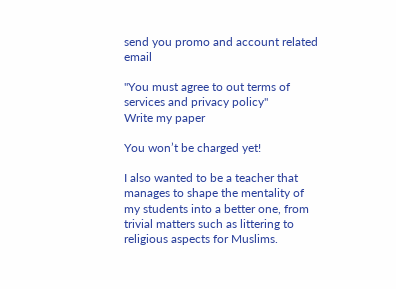send you promo and account related email

"You must agree to out terms of services and privacy policy"
Write my paper

You won’t be charged yet!

I also wanted to be a teacher that manages to shape the mentality of my students into a better one, from trivial matters such as littering to religious aspects for Muslims.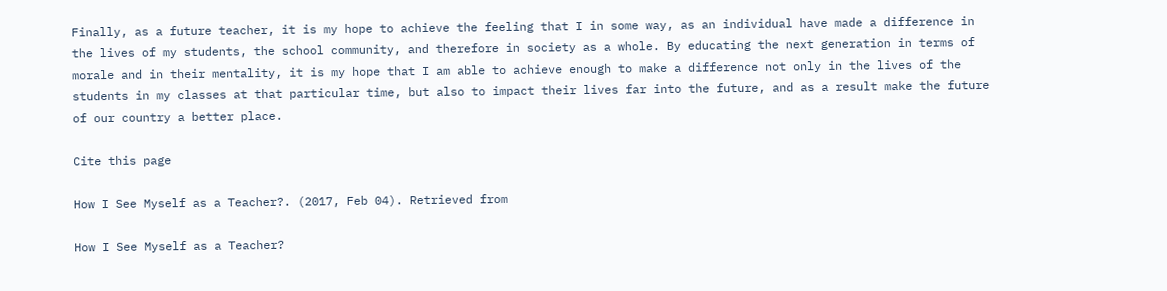Finally, as a future teacher, it is my hope to achieve the feeling that I in some way, as an individual have made a difference in the lives of my students, the school community, and therefore in society as a whole. By educating the next generation in terms of morale and in their mentality, it is my hope that I am able to achieve enough to make a difference not only in the lives of the students in my classes at that particular time, but also to impact their lives far into the future, and as a result make the future of our country a better place.

Cite this page

How I See Myself as a Teacher?. (2017, Feb 04). Retrieved from

How I See Myself as a Teacher?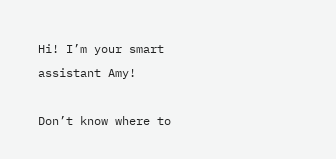Hi! I’m your smart assistant Amy!

Don’t know where to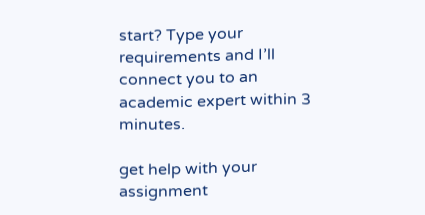start? Type your requirements and I’ll connect you to an academic expert within 3 minutes.

get help with your assignment